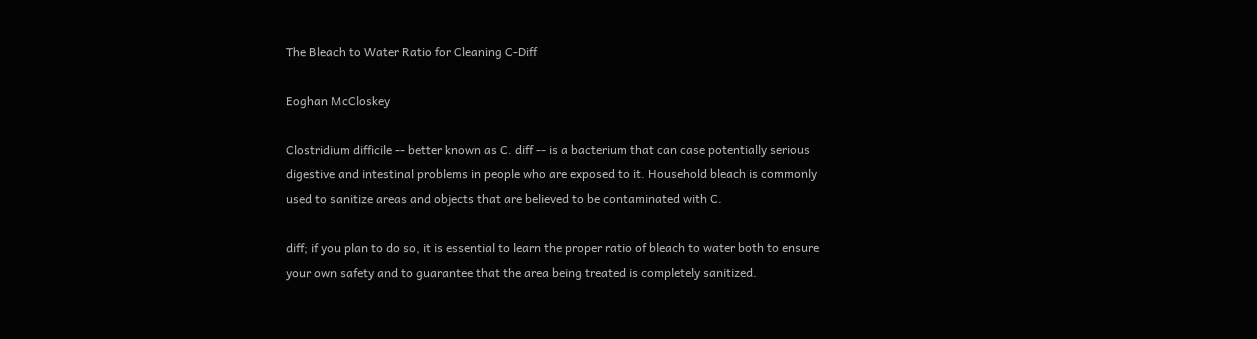The Bleach to Water Ratio for Cleaning C-Diff

Eoghan McCloskey

Clostridium difficile -- better known as C. diff -- is a bacterium that can case potentially serious digestive and intestinal problems in people who are exposed to it. Household bleach is commonly used to sanitize areas and objects that are believed to be contaminated with C.

diff; if you plan to do so, it is essential to learn the proper ratio of bleach to water both to ensure your own safety and to guarantee that the area being treated is completely sanitized.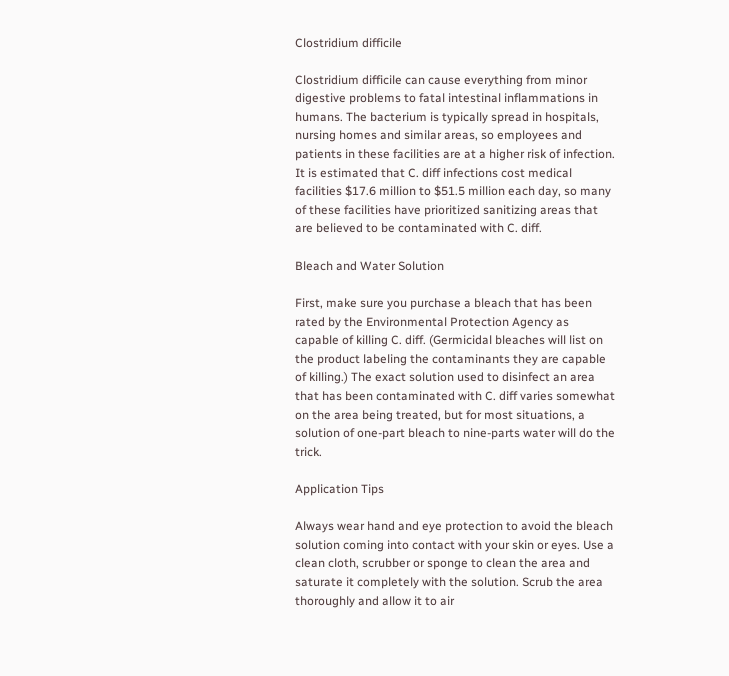Clostridium difficile

Clostridium difficile can cause everything from minor digestive problems to fatal intestinal inflammations in humans. The bacterium is typically spread in hospitals, nursing homes and similar areas, so employees and patients in these facilities are at a higher risk of infection. It is estimated that C. diff infections cost medical facilities $17.6 million to $51.5 million each day, so many of these facilities have prioritized sanitizing areas that are believed to be contaminated with C. diff.

Bleach and Water Solution

First, make sure you purchase a bleach that has been rated by the Environmental Protection Agency as capable of killing C. diff. (Germicidal bleaches will list on the product labeling the contaminants they are capable of killing.) The exact solution used to disinfect an area that has been contaminated with C. diff varies somewhat on the area being treated, but for most situations, a solution of one-part bleach to nine-parts water will do the trick.

Application Tips

Always wear hand and eye protection to avoid the bleach solution coming into contact with your skin or eyes. Use a clean cloth, scrubber or sponge to clean the area and saturate it completely with the solution. Scrub the area thoroughly and allow it to air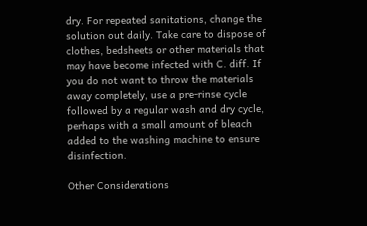dry. For repeated sanitations, change the solution out daily. Take care to dispose of clothes, bedsheets or other materials that may have become infected with C. diff. If you do not want to throw the materials away completely, use a pre-rinse cycle followed by a regular wash and dry cycle, perhaps with a small amount of bleach added to the washing machine to ensure disinfection.

Other Considerations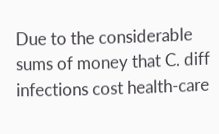Due to the considerable sums of money that C. diff infections cost health-care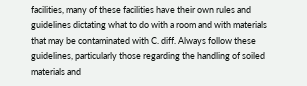facilities, many of these facilities have their own rules and guidelines dictating what to do with a room and with materials that may be contaminated with C. diff. Always follow these guidelines, particularly those regarding the handling of soiled materials and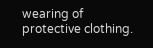wearing of protective clothing.